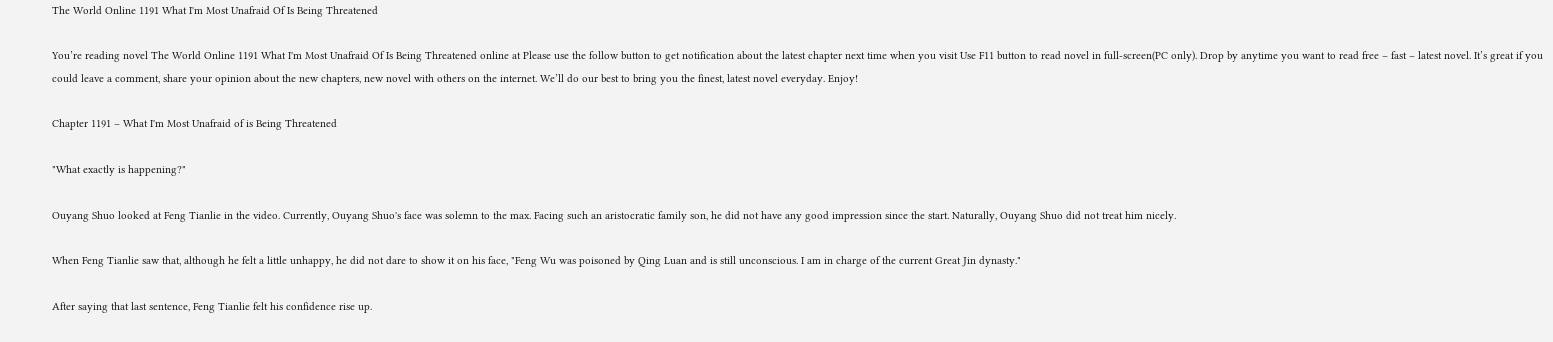The World Online 1191 What I'm Most Unafraid Of Is Being Threatened

You’re reading novel The World Online 1191 What I'm Most Unafraid Of Is Being Threatened online at Please use the follow button to get notification about the latest chapter next time when you visit Use F11 button to read novel in full-screen(PC only). Drop by anytime you want to read free – fast – latest novel. It’s great if you could leave a comment, share your opinion about the new chapters, new novel with others on the internet. We’ll do our best to bring you the finest, latest novel everyday. Enjoy!

Chapter 1191 – What I'm Most Unafraid of is Being Threatened

"What exactly is happening?"

Ouyang Shuo looked at Feng Tianlie in the video. Currently, Ouyang Shuo's face was solemn to the max. Facing such an aristocratic family son, he did not have any good impression since the start. Naturally, Ouyang Shuo did not treat him nicely.

When Feng Tianlie saw that, although he felt a little unhappy, he did not dare to show it on his face, "Feng Wu was poisoned by Qing Luan and is still unconscious. I am in charge of the current Great Jin dynasty."

After saying that last sentence, Feng Tianlie felt his confidence rise up.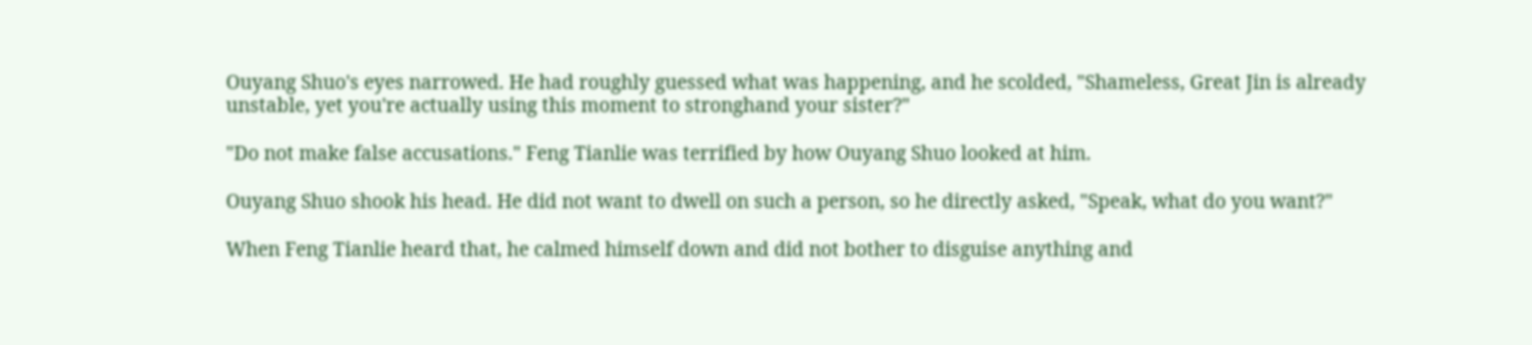Ouyang Shuo's eyes narrowed. He had roughly guessed what was happening, and he scolded, "Shameless, Great Jin is already unstable, yet you're actually using this moment to stronghand your sister?"

"Do not make false accusations." Feng Tianlie was terrified by how Ouyang Shuo looked at him.

Ouyang Shuo shook his head. He did not want to dwell on such a person, so he directly asked, "Speak, what do you want?"

When Feng Tianlie heard that, he calmed himself down and did not bother to disguise anything and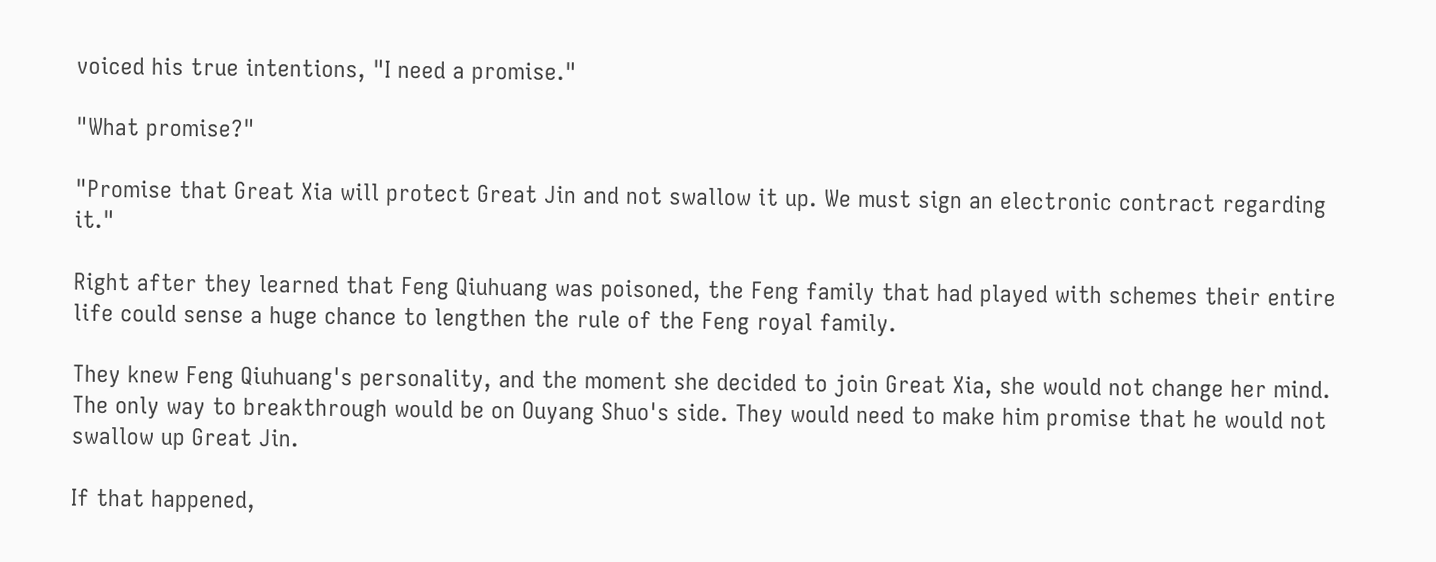voiced his true intentions, "I need a promise."

"What promise?"

"Promise that Great Xia will protect Great Jin and not swallow it up. We must sign an electronic contract regarding it."

Right after they learned that Feng Qiuhuang was poisoned, the Feng family that had played with schemes their entire life could sense a huge chance to lengthen the rule of the Feng royal family.

They knew Feng Qiuhuang's personality, and the moment she decided to join Great Xia, she would not change her mind. The only way to breakthrough would be on Ouyang Shuo's side. They would need to make him promise that he would not swallow up Great Jin.

If that happened,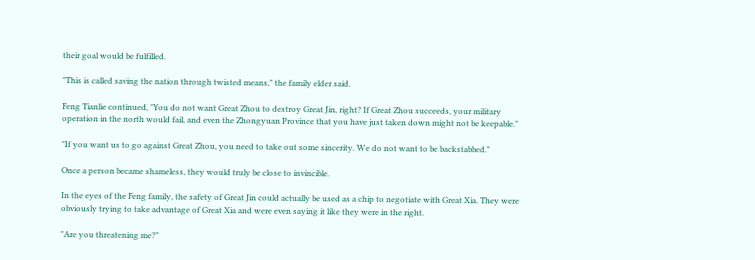their goal would be fulfilled.

"This is called saving the nation through twisted means," the family elder said.

Feng Tianlie continued, "You do not want Great Zhou to destroy Great Jin, right? If Great Zhou succeeds, your military operation in the north would fail, and even the Zhongyuan Province that you have just taken down might not be keepable."

"If you want us to go against Great Zhou, you need to take out some sincerity. We do not want to be backstabbed."

Once a person became shameless, they would truly be close to invincible.

In the eyes of the Feng family, the safety of Great Jin could actually be used as a chip to negotiate with Great Xia. They were obviously trying to take advantage of Great Xia and were even saying it like they were in the right.

"Are you threatening me?"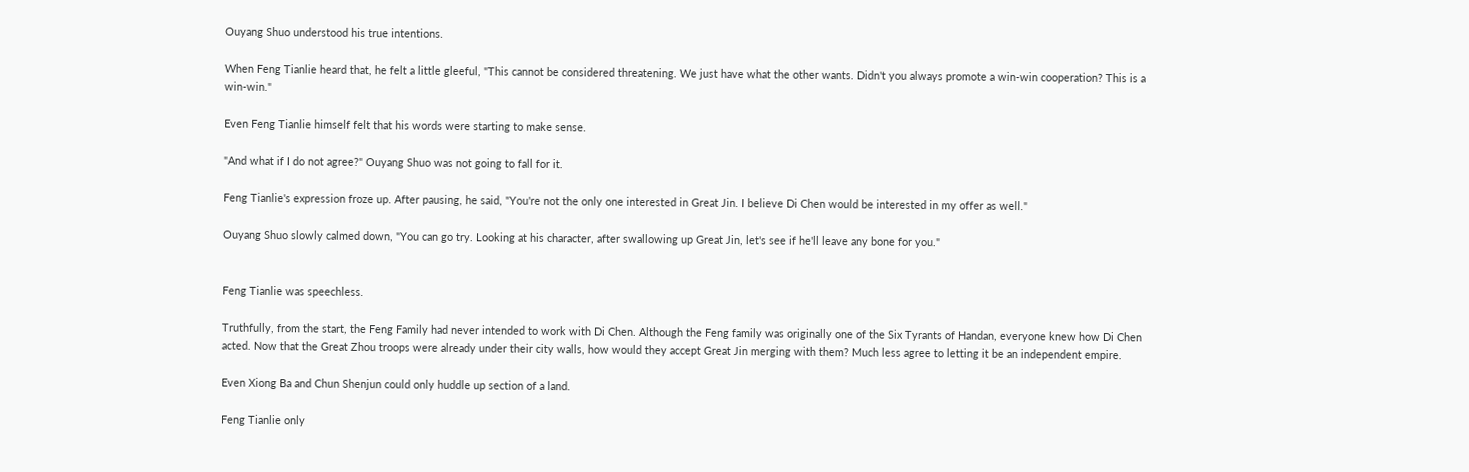Ouyang Shuo understood his true intentions.

When Feng Tianlie heard that, he felt a little gleeful, "This cannot be considered threatening. We just have what the other wants. Didn't you always promote a win-win cooperation? This is a win-win."

Even Feng Tianlie himself felt that his words were starting to make sense.

"And what if I do not agree?" Ouyang Shuo was not going to fall for it.

Feng Tianlie's expression froze up. After pausing, he said, "You're not the only one interested in Great Jin. I believe Di Chen would be interested in my offer as well."

Ouyang Shuo slowly calmed down, "You can go try. Looking at his character, after swallowing up Great Jin, let's see if he'll leave any bone for you."


Feng Tianlie was speechless.

Truthfully, from the start, the Feng Family had never intended to work with Di Chen. Although the Feng family was originally one of the Six Tyrants of Handan, everyone knew how Di Chen acted. Now that the Great Zhou troops were already under their city walls, how would they accept Great Jin merging with them? Much less agree to letting it be an independent empire.

Even Xiong Ba and Chun Shenjun could only huddle up section of a land.

Feng Tianlie only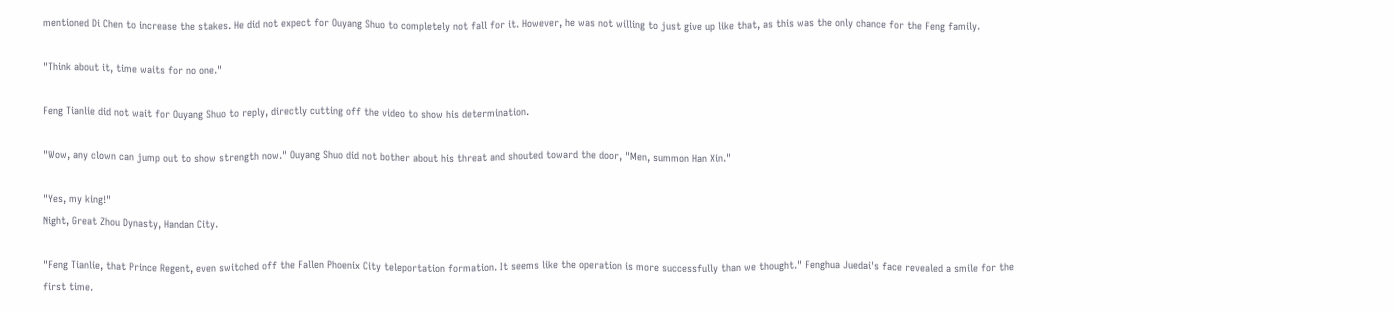mentioned Di Chen to increase the stakes. He did not expect for Ouyang Shuo to completely not fall for it. However, he was not willing to just give up like that, as this was the only chance for the Feng family.

"Think about it, time waits for no one."

Feng Tianlie did not wait for Ouyang Shuo to reply, directly cutting off the video to show his determination.

"Wow, any clown can jump out to show strength now." Ouyang Shuo did not bother about his threat and shouted toward the door, "Men, summon Han Xin."

"Yes, my king!"
Night, Great Zhou Dynasty, Handan City.

"Feng Tianlie, that Prince Regent, even switched off the Fallen Phoenix City teleportation formation. It seems like the operation is more successfully than we thought." Fenghua Juedai's face revealed a smile for the first time.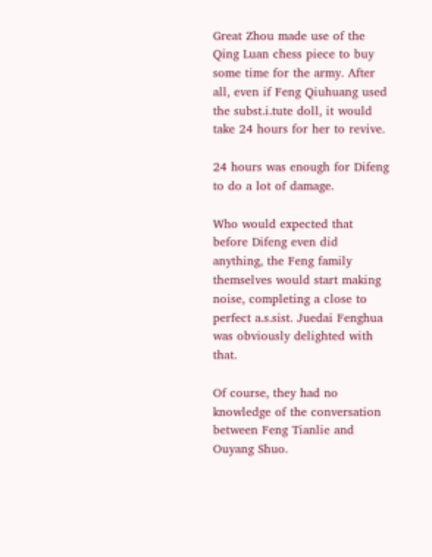Great Zhou made use of the Qing Luan chess piece to buy some time for the army. After all, even if Feng Qiuhuang used the subst.i.tute doll, it would take 24 hours for her to revive.

24 hours was enough for Difeng to do a lot of damage.

Who would expected that before Difeng even did anything, the Feng family themselves would start making noise, completing a close to perfect a.s.sist. Juedai Fenghua was obviously delighted with that.

Of course, they had no knowledge of the conversation between Feng Tianlie and Ouyang Shuo.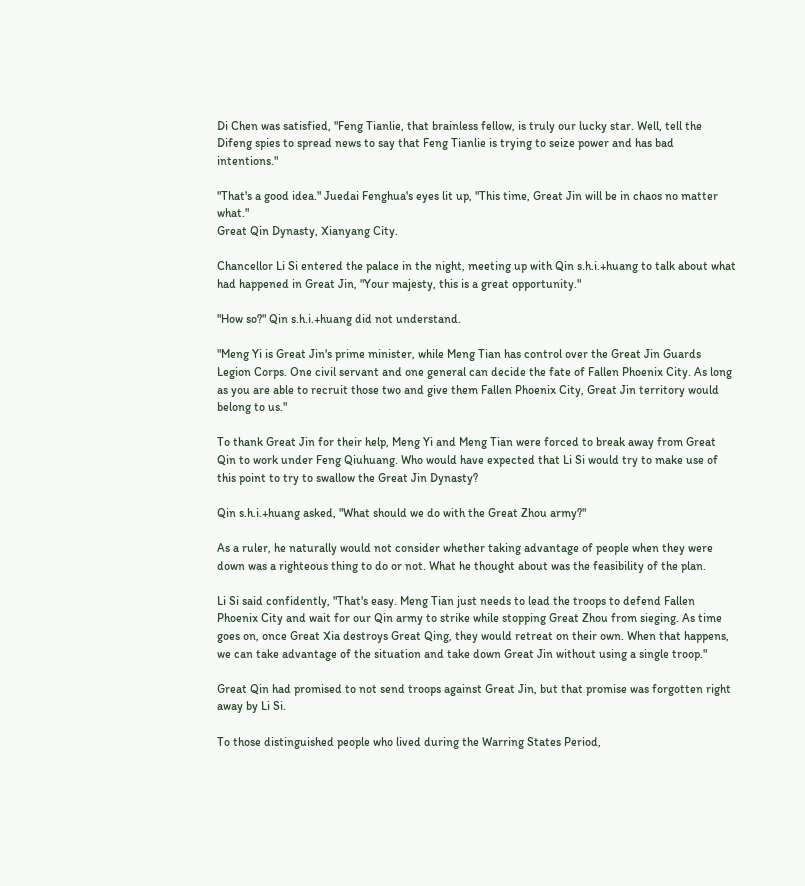Di Chen was satisfied, "Feng Tianlie, that brainless fellow, is truly our lucky star. Well, tell the Difeng spies to spread news to say that Feng Tianlie is trying to seize power and has bad intentions."

"That's a good idea." Juedai Fenghua's eyes lit up, "This time, Great Jin will be in chaos no matter what."
Great Qin Dynasty, Xianyang City.

Chancellor Li Si entered the palace in the night, meeting up with Qin s.h.i.+huang to talk about what had happened in Great Jin, "Your majesty, this is a great opportunity."

"How so?" Qin s.h.i.+huang did not understand.

"Meng Yi is Great Jin's prime minister, while Meng Tian has control over the Great Jin Guards Legion Corps. One civil servant and one general can decide the fate of Fallen Phoenix City. As long as you are able to recruit those two and give them Fallen Phoenix City, Great Jin territory would belong to us."

To thank Great Jin for their help, Meng Yi and Meng Tian were forced to break away from Great Qin to work under Feng Qiuhuang. Who would have expected that Li Si would try to make use of this point to try to swallow the Great Jin Dynasty?

Qin s.h.i.+huang asked, "What should we do with the Great Zhou army?"

As a ruler, he naturally would not consider whether taking advantage of people when they were down was a righteous thing to do or not. What he thought about was the feasibility of the plan.

Li Si said confidently, "That's easy. Meng Tian just needs to lead the troops to defend Fallen Phoenix City and wait for our Qin army to strike while stopping Great Zhou from sieging. As time goes on, once Great Xia destroys Great Qing, they would retreat on their own. When that happens, we can take advantage of the situation and take down Great Jin without using a single troop."

Great Qin had promised to not send troops against Great Jin, but that promise was forgotten right away by Li Si.

To those distinguished people who lived during the Warring States Period,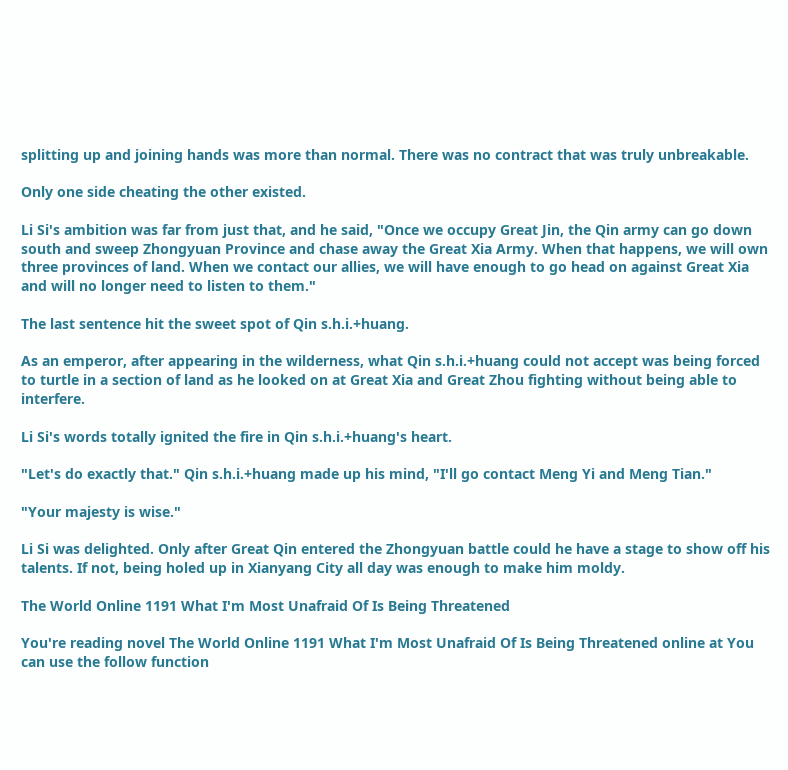splitting up and joining hands was more than normal. There was no contract that was truly unbreakable.

Only one side cheating the other existed.

Li Si's ambition was far from just that, and he said, "Once we occupy Great Jin, the Qin army can go down south and sweep Zhongyuan Province and chase away the Great Xia Army. When that happens, we will own three provinces of land. When we contact our allies, we will have enough to go head on against Great Xia and will no longer need to listen to them."

The last sentence hit the sweet spot of Qin s.h.i.+huang.

As an emperor, after appearing in the wilderness, what Qin s.h.i.+huang could not accept was being forced to turtle in a section of land as he looked on at Great Xia and Great Zhou fighting without being able to interfere.

Li Si's words totally ignited the fire in Qin s.h.i.+huang's heart.

"Let's do exactly that." Qin s.h.i.+huang made up his mind, "I'll go contact Meng Yi and Meng Tian."

"Your majesty is wise."

Li Si was delighted. Only after Great Qin entered the Zhongyuan battle could he have a stage to show off his talents. If not, being holed up in Xianyang City all day was enough to make him moldy.

The World Online 1191 What I'm Most Unafraid Of Is Being Threatened

You're reading novel The World Online 1191 What I'm Most Unafraid Of Is Being Threatened online at You can use the follow function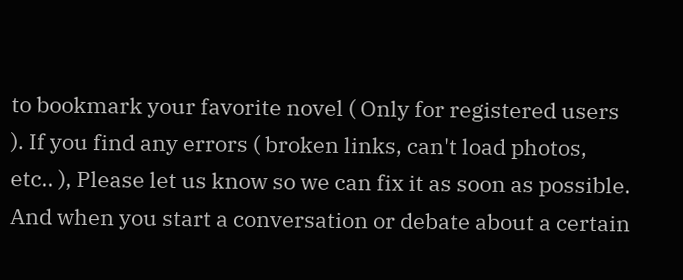to bookmark your favorite novel ( Only for registered users ). If you find any errors ( broken links, can't load photos, etc.. ), Please let us know so we can fix it as soon as possible. And when you start a conversation or debate about a certain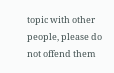topic with other people, please do not offend them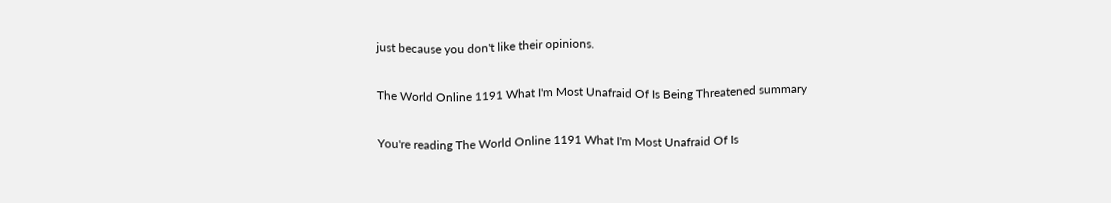just because you don't like their opinions.

The World Online 1191 What I'm Most Unafraid Of Is Being Threatened summary

You're reading The World Online 1191 What I'm Most Unafraid Of Is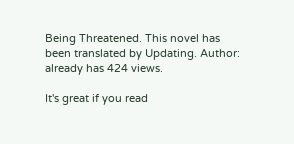Being Threatened. This novel has been translated by Updating. Author: already has 424 views.

It's great if you read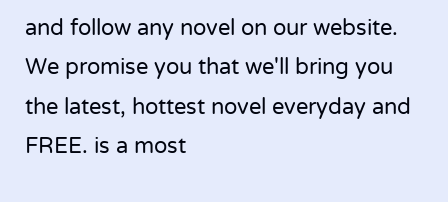and follow any novel on our website. We promise you that we'll bring you the latest, hottest novel everyday and FREE. is a most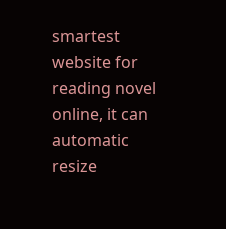smartest website for reading novel online, it can automatic resize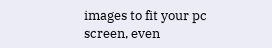images to fit your pc screen, even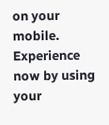on your mobile. Experience now by using your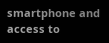smartphone and access to